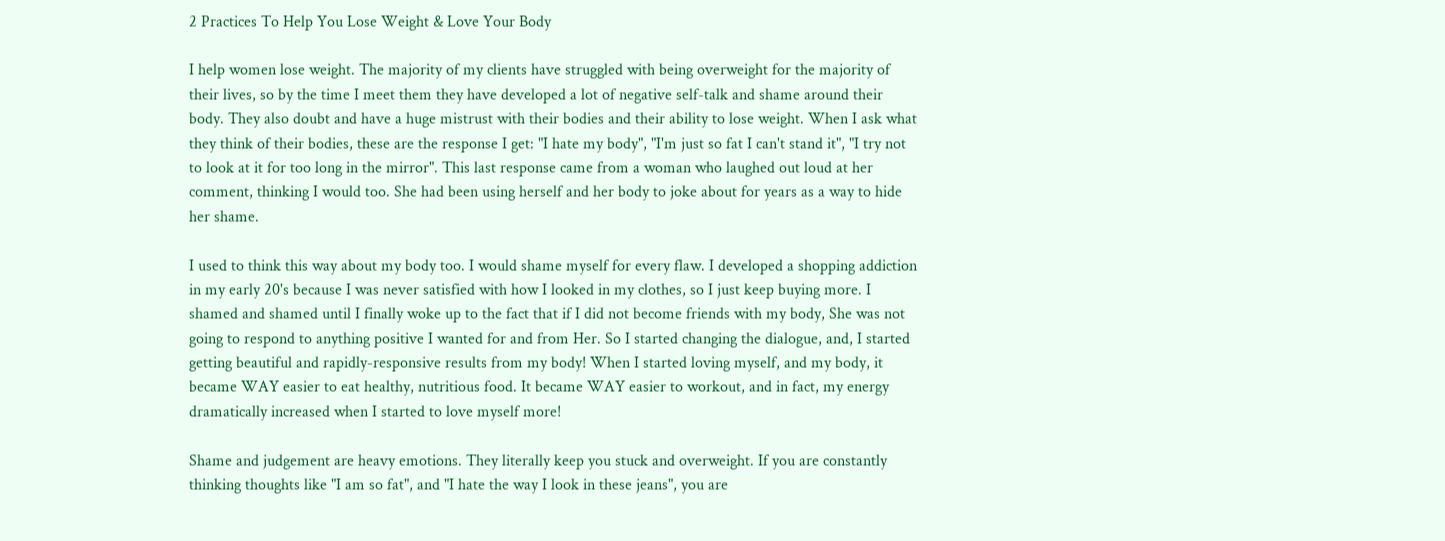2 Practices To Help You Lose Weight & Love Your Body

I help women lose weight. The majority of my clients have struggled with being overweight for the majority of their lives, so by the time I meet them they have developed a lot of negative self-talk and shame around their body. They also doubt and have a huge mistrust with their bodies and their ability to lose weight. When I ask what they think of their bodies, these are the response I get: "I hate my body", "I'm just so fat I can't stand it", "I try not to look at it for too long in the mirror". This last response came from a woman who laughed out loud at her comment, thinking I would too. She had been using herself and her body to joke about for years as a way to hide her shame.

I used to think this way about my body too. I would shame myself for every flaw. I developed a shopping addiction in my early 20's because I was never satisfied with how I looked in my clothes, so I just keep buying more. I shamed and shamed until I finally woke up to the fact that if I did not become friends with my body, She was not going to respond to anything positive I wanted for and from Her. So I started changing the dialogue, and, I started getting beautiful and rapidly-responsive results from my body! When I started loving myself, and my body, it became WAY easier to eat healthy, nutritious food. It became WAY easier to workout, and in fact, my energy dramatically increased when I started to love myself more!

Shame and judgement are heavy emotions. They literally keep you stuck and overweight. If you are constantly thinking thoughts like "I am so fat", and "I hate the way I look in these jeans", you are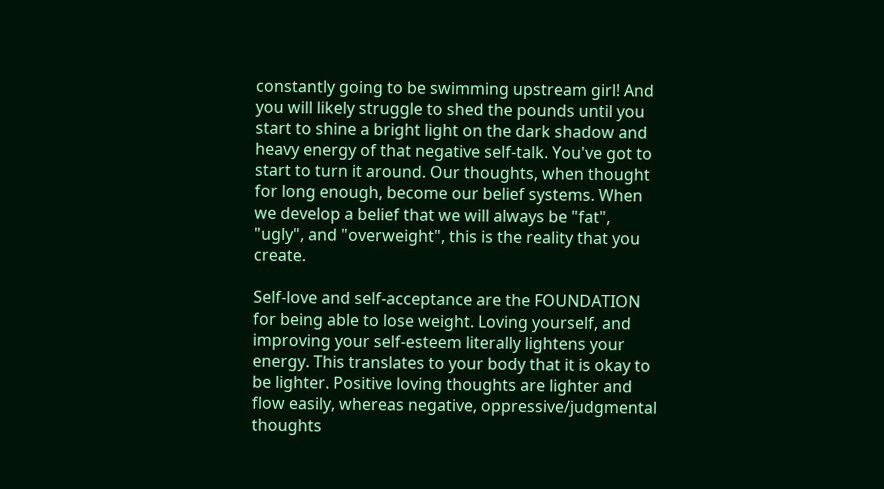constantly going to be swimming upstream girl! And you will likely struggle to shed the pounds until you start to shine a bright light on the dark shadow and heavy energy of that negative self-talk. You've got to start to turn it around. Our thoughts, when thought for long enough, become our belief systems. When we develop a belief that we will always be "fat", "ugly", and "overweight", this is the reality that you create.

Self-love and self-acceptance are the FOUNDATION for being able to lose weight. Loving yourself, and improving your self-esteem literally lightens your energy. This translates to your body that it is okay to be lighter. Positive loving thoughts are lighter and flow easily, whereas negative, oppressive/judgmental thoughts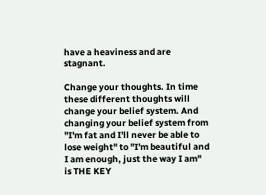have a heaviness and are stagnant.

Change your thoughts. In time these different thoughts will change your belief system. And changing your belief system from "I'm fat and I'll never be able to lose weight" to "I'm beautiful and I am enough, just the way I am" is THE KEY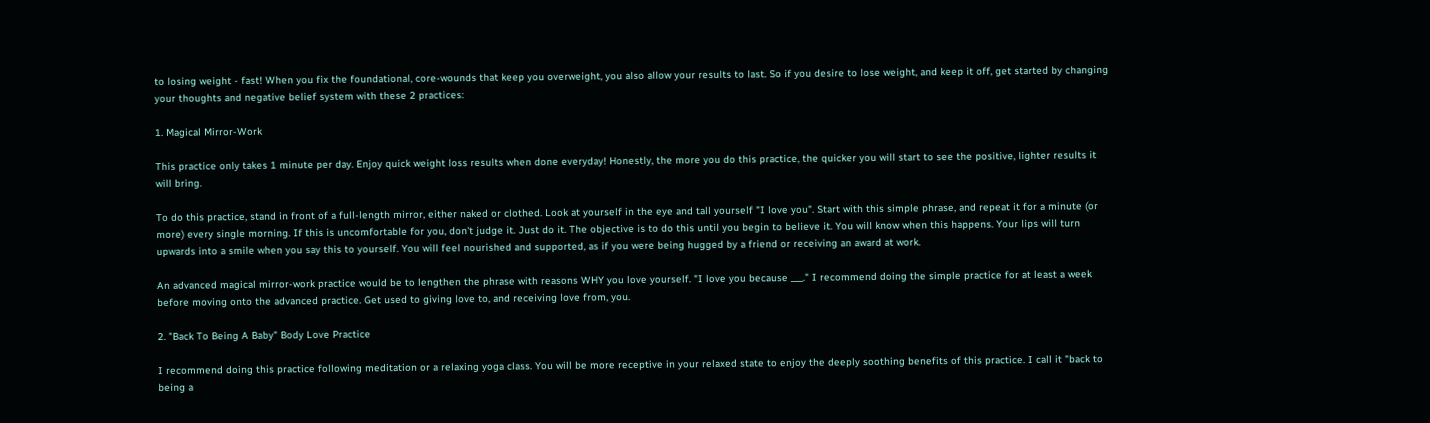to losing weight - fast! When you fix the foundational, core-wounds that keep you overweight, you also allow your results to last. So if you desire to lose weight, and keep it off, get started by changing your thoughts and negative belief system with these 2 practices:

1. Magical Mirror-Work

This practice only takes 1 minute per day. Enjoy quick weight loss results when done everyday! Honestly, the more you do this practice, the quicker you will start to see the positive, lighter results it will bring.

To do this practice, stand in front of a full-length mirror, either naked or clothed. Look at yourself in the eye and tall yourself "I love you". Start with this simple phrase, and repeat it for a minute (or more) every single morning. If this is uncomfortable for you, don't judge it. Just do it. The objective is to do this until you begin to believe it. You will know when this happens. Your lips will turn upwards into a smile when you say this to yourself. You will feel nourished and supported, as if you were being hugged by a friend or receiving an award at work.

An advanced magical mirror-work practice would be to lengthen the phrase with reasons WHY you love yourself. "I love you because ___." I recommend doing the simple practice for at least a week before moving onto the advanced practice. Get used to giving love to, and receiving love from, you.

2. "Back To Being A Baby" Body Love Practice

I recommend doing this practice following meditation or a relaxing yoga class. You will be more receptive in your relaxed state to enjoy the deeply soothing benefits of this practice. I call it "back to being a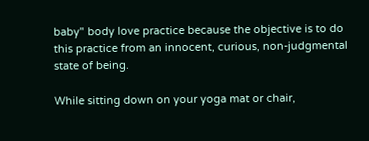baby" body love practice because the objective is to do this practice from an innocent, curious, non-judgmental state of being.

While sitting down on your yoga mat or chair,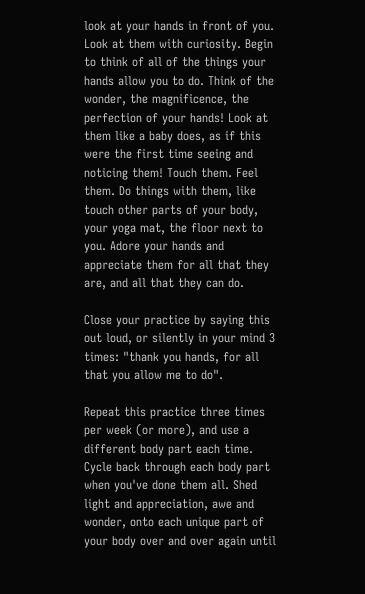look at your hands in front of you. Look at them with curiosity. Begin to think of all of the things your hands allow you to do. Think of the wonder, the magnificence, the perfection of your hands! Look at them like a baby does, as if this were the first time seeing and noticing them! Touch them. Feel them. Do things with them, like touch other parts of your body, your yoga mat, the floor next to you. Adore your hands and appreciate them for all that they are, and all that they can do.

Close your practice by saying this out loud, or silently in your mind 3 times: "thank you hands, for all that you allow me to do".

Repeat this practice three times per week (or more), and use a different body part each time. Cycle back through each body part when you've done them all. Shed light and appreciation, awe and wonder, onto each unique part of your body over and over again until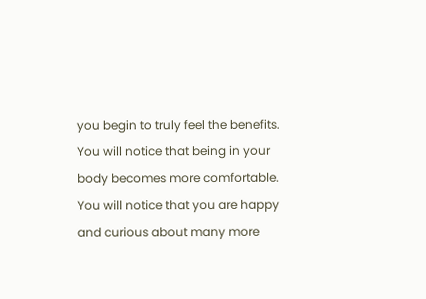you begin to truly feel the benefits. You will notice that being in your body becomes more comfortable. You will notice that you are happy and curious about many more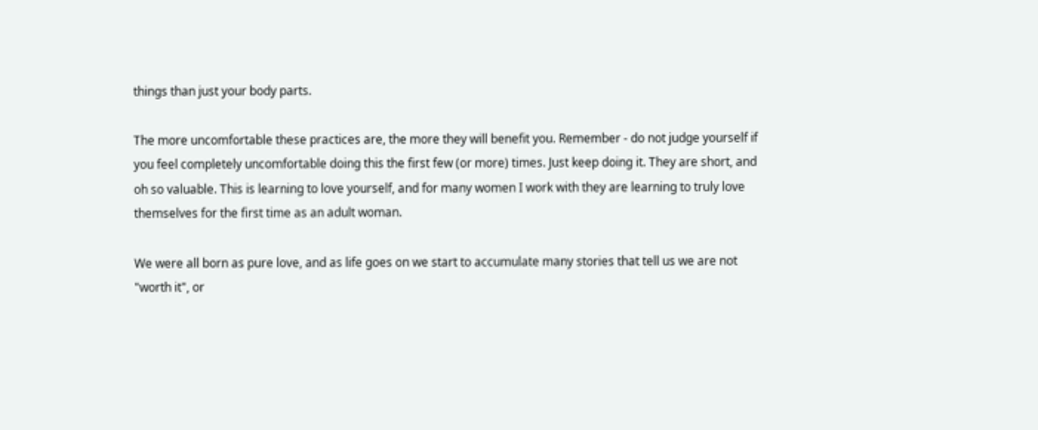things than just your body parts.

The more uncomfortable these practices are, the more they will benefit you. Remember - do not judge yourself if you feel completely uncomfortable doing this the first few (or more) times. Just keep doing it. They are short, and oh so valuable. This is learning to love yourself, and for many women I work with they are learning to truly love themselves for the first time as an adult woman.

We were all born as pure love, and as life goes on we start to accumulate many stories that tell us we are not "worth it", or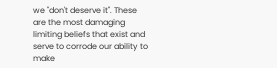we "don't deserve it". These are the most damaging limiting beliefs that exist and serve to corrode our ability to make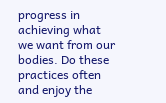progress in achieving what we want from our bodies. Do these practices often and enjoy the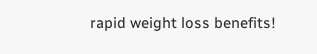rapid weight loss benefits!